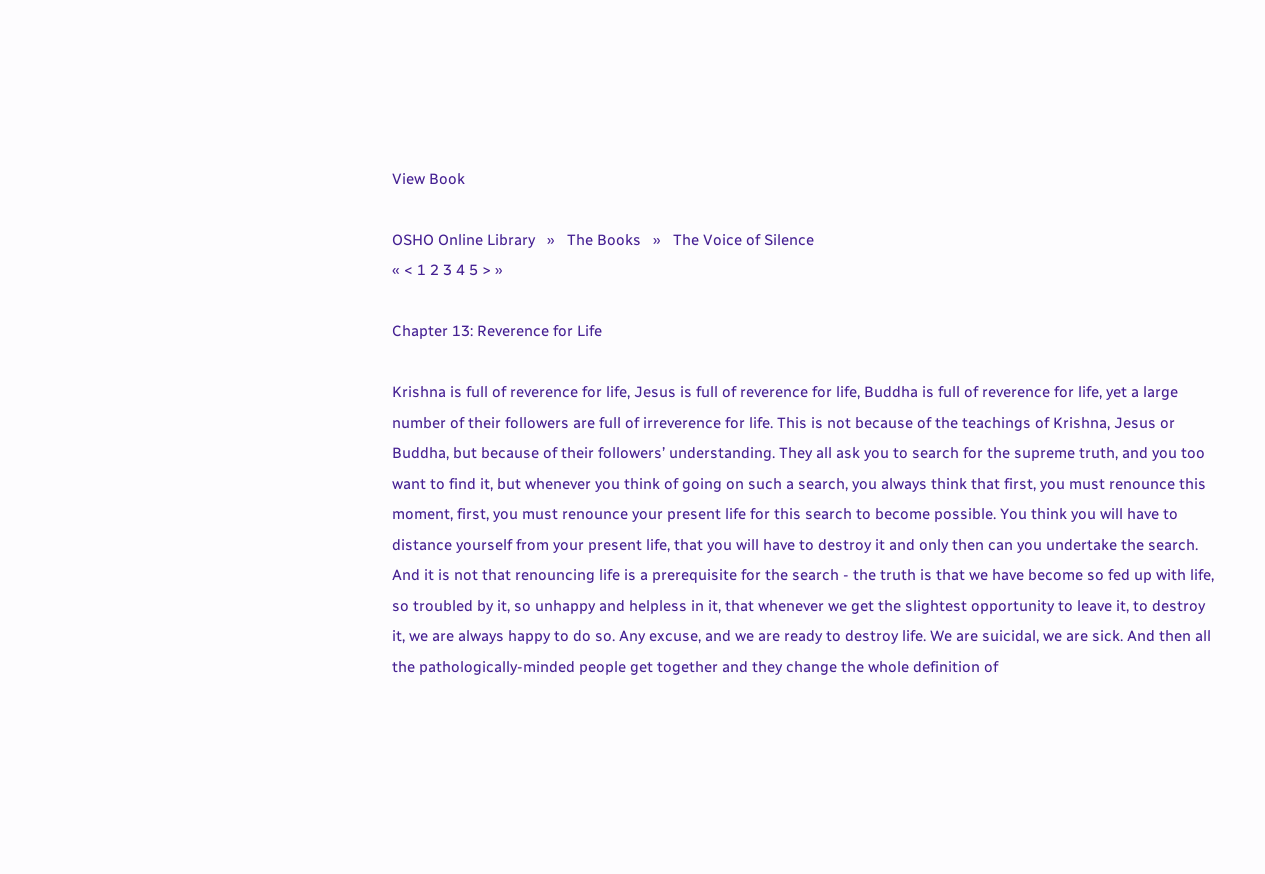View Book

OSHO Online Library   »   The Books   »   The Voice of Silence
« < 1 2 3 4 5 > »

Chapter 13: Reverence for Life

Krishna is full of reverence for life, Jesus is full of reverence for life, Buddha is full of reverence for life, yet a large number of their followers are full of irreverence for life. This is not because of the teachings of Krishna, Jesus or Buddha, but because of their followers’ understanding. They all ask you to search for the supreme truth, and you too want to find it, but whenever you think of going on such a search, you always think that first, you must renounce this moment, first, you must renounce your present life for this search to become possible. You think you will have to distance yourself from your present life, that you will have to destroy it and only then can you undertake the search. And it is not that renouncing life is a prerequisite for the search - the truth is that we have become so fed up with life, so troubled by it, so unhappy and helpless in it, that whenever we get the slightest opportunity to leave it, to destroy it, we are always happy to do so. Any excuse, and we are ready to destroy life. We are suicidal, we are sick. And then all the pathologically-minded people get together and they change the whole definition of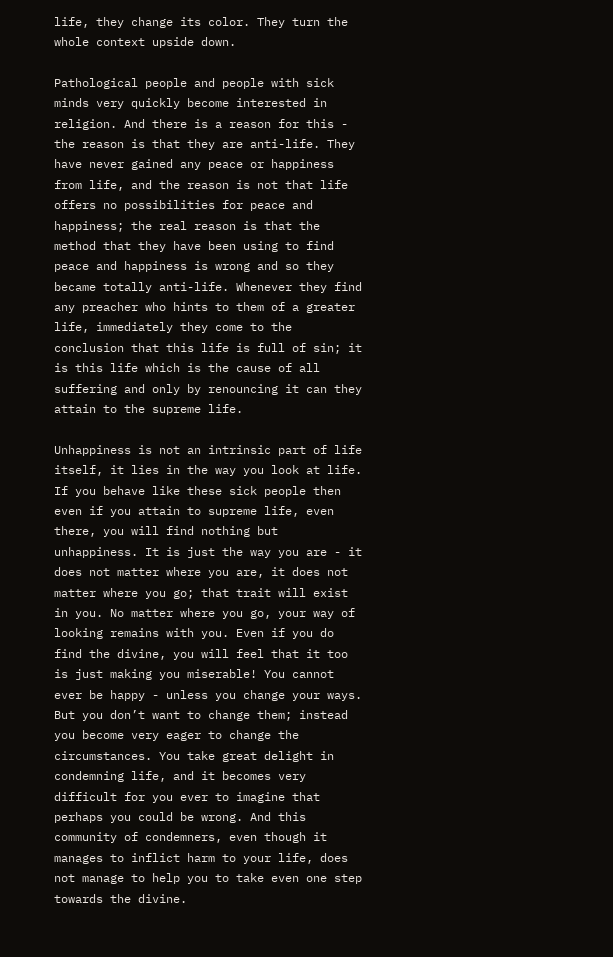life, they change its color. They turn the whole context upside down.

Pathological people and people with sick minds very quickly become interested in religion. And there is a reason for this - the reason is that they are anti-life. They have never gained any peace or happiness from life, and the reason is not that life offers no possibilities for peace and happiness; the real reason is that the method that they have been using to find peace and happiness is wrong and so they became totally anti-life. Whenever they find any preacher who hints to them of a greater life, immediately they come to the conclusion that this life is full of sin; it is this life which is the cause of all suffering and only by renouncing it can they attain to the supreme life.

Unhappiness is not an intrinsic part of life itself, it lies in the way you look at life. If you behave like these sick people then even if you attain to supreme life, even there, you will find nothing but unhappiness. It is just the way you are - it does not matter where you are, it does not matter where you go; that trait will exist in you. No matter where you go, your way of looking remains with you. Even if you do find the divine, you will feel that it too is just making you miserable! You cannot ever be happy - unless you change your ways. But you don’t want to change them; instead you become very eager to change the circumstances. You take great delight in condemning life, and it becomes very difficult for you ever to imagine that perhaps you could be wrong. And this community of condemners, even though it manages to inflict harm to your life, does not manage to help you to take even one step towards the divine.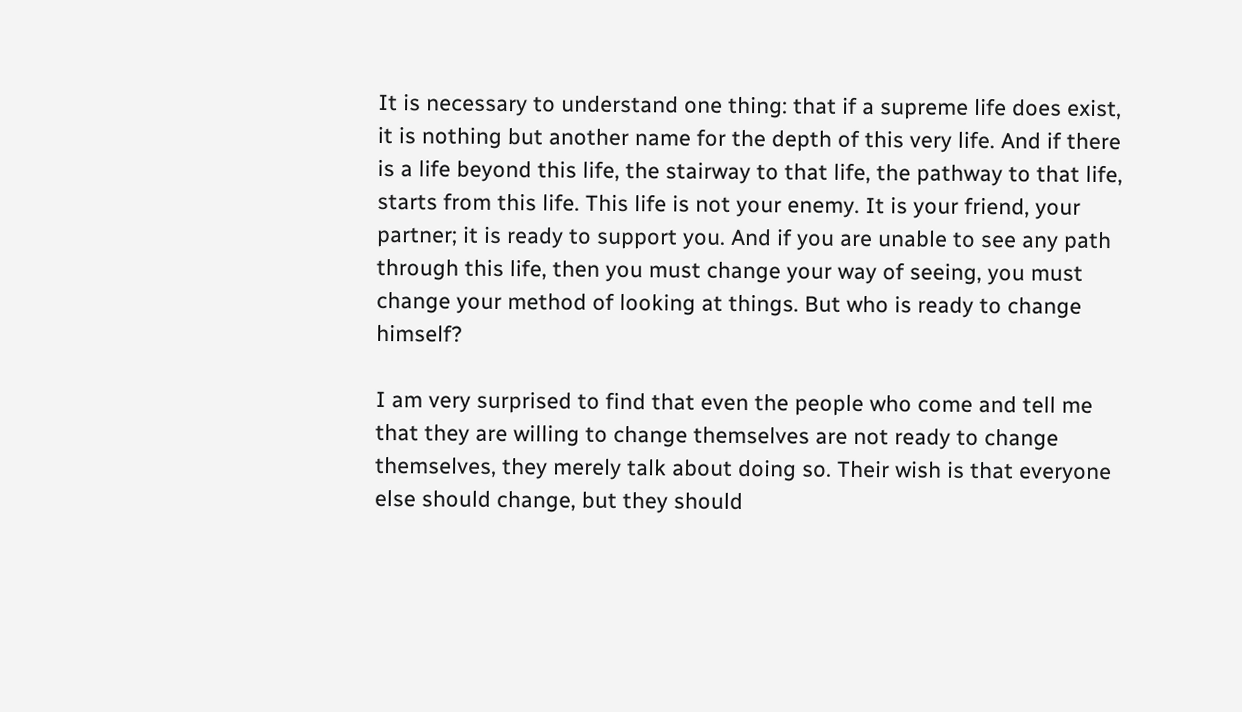It is necessary to understand one thing: that if a supreme life does exist, it is nothing but another name for the depth of this very life. And if there is a life beyond this life, the stairway to that life, the pathway to that life, starts from this life. This life is not your enemy. It is your friend, your partner; it is ready to support you. And if you are unable to see any path through this life, then you must change your way of seeing, you must change your method of looking at things. But who is ready to change himself?

I am very surprised to find that even the people who come and tell me that they are willing to change themselves are not ready to change themselves, they merely talk about doing so. Their wish is that everyone else should change, but they should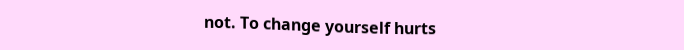not. To change yourself hurts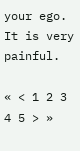your ego. It is very painful.

« < 1 2 3 4 5 > »